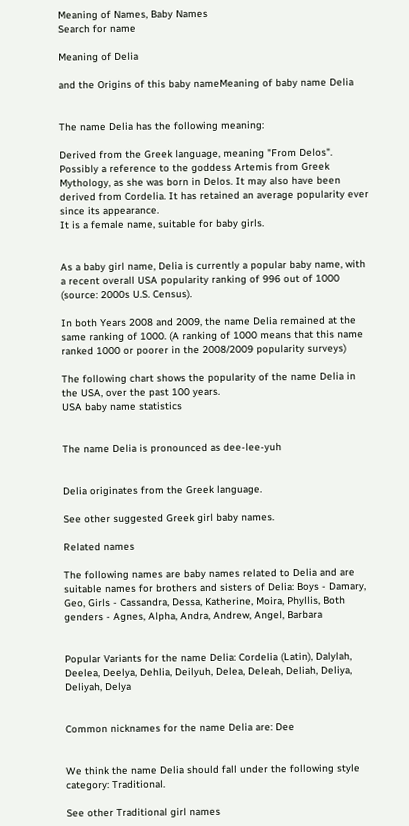Meaning of Names, Baby Names
Search for name

Meaning of Delia

and the Origins of this baby nameMeaning of baby name Delia


The name Delia has the following meaning:

Derived from the Greek language, meaning "From Delos". Possibly a reference to the goddess Artemis from Greek Mythology, as she was born in Delos. It may also have been derived from Cordelia. It has retained an average popularity ever since its appearance.
It is a female name, suitable for baby girls.


As a baby girl name, Delia is currently a popular baby name, with a recent overall USA popularity ranking of 996 out of 1000 (source: 2000s U.S. Census).

In both Years 2008 and 2009, the name Delia remained at the same ranking of 1000. (A ranking of 1000 means that this name ranked 1000 or poorer in the 2008/2009 popularity surveys)

The following chart shows the popularity of the name Delia in the USA, over the past 100 years.
USA baby name statistics


The name Delia is pronounced as dee-lee-yuh


Delia originates from the Greek language.

See other suggested Greek girl baby names.

Related names

The following names are baby names related to Delia and are suitable names for brothers and sisters of Delia: Boys - Damary, Geo, Girls - Cassandra, Dessa, Katherine, Moira, Phyllis, Both genders - Agnes, Alpha, Andra, Andrew, Angel, Barbara


Popular Variants for the name Delia: Cordelia (Latin), Dalylah, Deelea, Deelya, Dehlia, Deilyuh, Delea, Deleah, Deliah, Deliya, Deliyah, Delya


Common nicknames for the name Delia are: Dee


We think the name Delia should fall under the following style category: Traditional.

See other Traditional girl names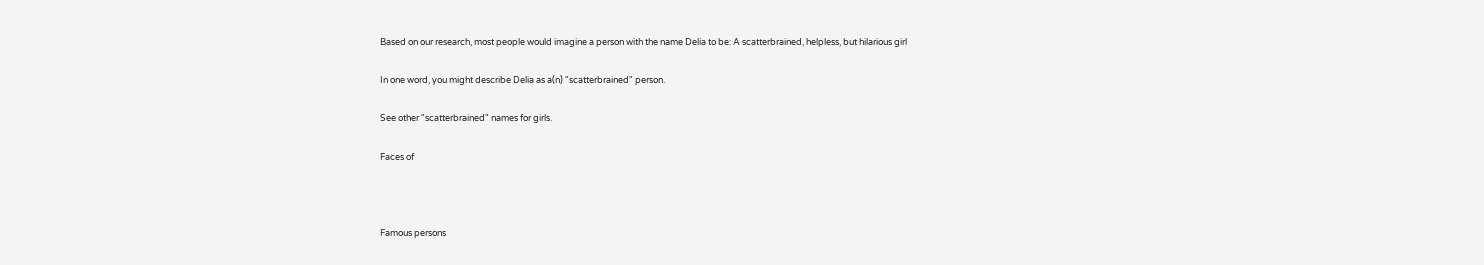Based on our research, most people would imagine a person with the name Delia to be: A scatterbrained, helpless, but hilarious girl

In one word, you might describe Delia as a(n) "scatterbrained" person.

See other "scatterbrained" names for girls.

Faces of



Famous persons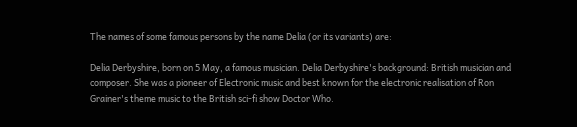The names of some famous persons by the name Delia (or its variants) are:

Delia Derbyshire, born on 5 May, a famous musician. Delia Derbyshire's background: British musician and composer. She was a pioneer of Electronic music and best known for the electronic realisation of Ron Grainer's theme music to the British sci-fi show Doctor Who.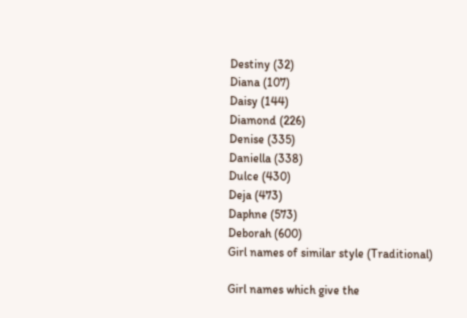Destiny (32)
Diana (107)
Daisy (144)
Diamond (226)
Denise (335)
Daniella (338)
Dulce (430)
Deja (473)
Daphne (573)
Deborah (600)
Girl names of similar style (Traditional)

Girl names which give the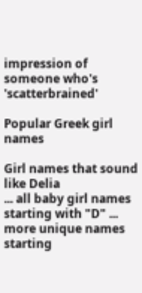impression of someone who's 'scatterbrained'

Popular Greek girl names

Girl names that sound like Delia
... all baby girl names starting with "D" ... more unique names starting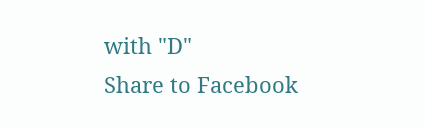with "D"
Share to Facebook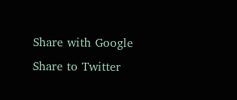Share with Google Share to Twitter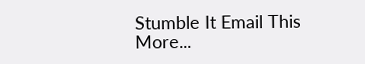Stumble It Email This More...